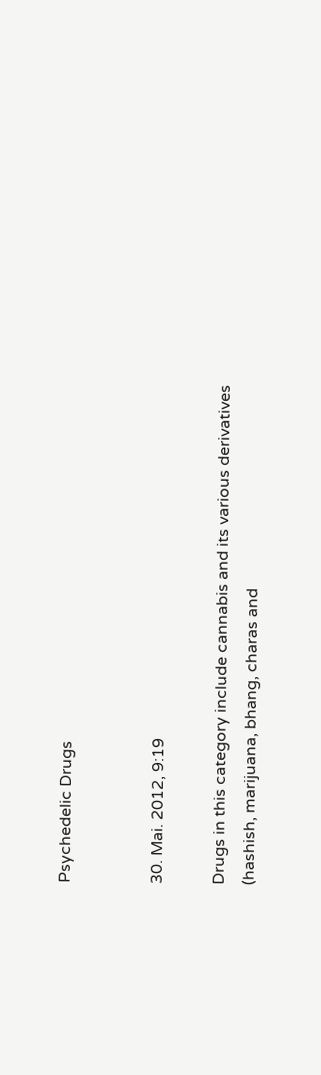Psychedelic Drugs


30. Mai. 2012, 9:19

Drugs in this category include cannabis and its various derivatives (hashish, marijuana, bhang, charas and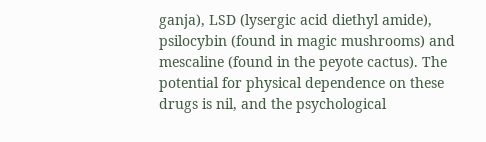ganja), LSD (lysergic acid diethyl amide), psilocybin (found in magic mushrooms) and mescaline (found in the peyote cactus). The potential for physical dependence on these drugs is nil, and the psychological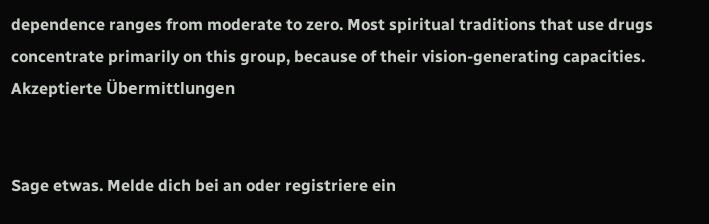dependence ranges from moderate to zero. Most spiritual traditions that use drugs concentrate primarily on this group, because of their vision-generating capacities.
Akzeptierte Übermittlungen


Sage etwas. Melde dich bei an oder registriere ein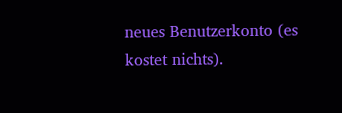neues Benutzerkonto (es kostet nichts).